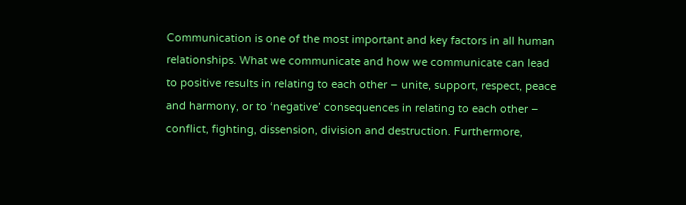Communication is one of the most important and key factors in all human relationships. What we communicate and how we communicate can lead to positive results in relating to each other – unite, support, respect, peace and harmony, or to ‘negative’ consequences in relating to each other – conflict, fighting, dissension, division and destruction. Furthermore,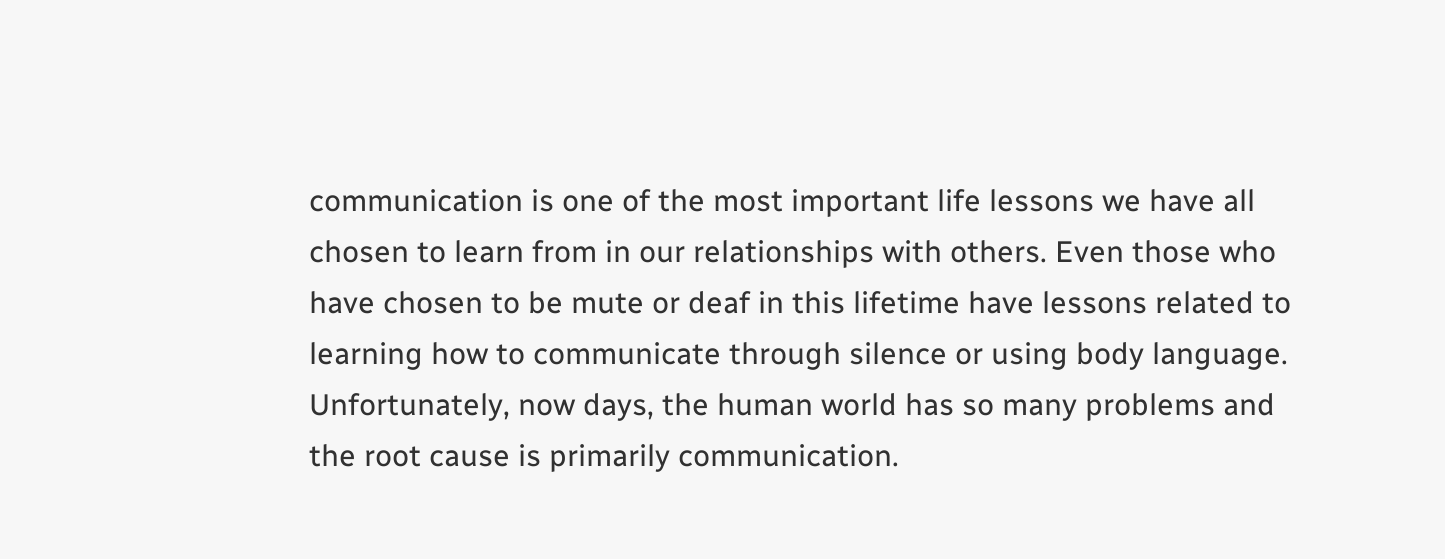communication is one of the most important life lessons we have all chosen to learn from in our relationships with others. Even those who have chosen to be mute or deaf in this lifetime have lessons related to learning how to communicate through silence or using body language. Unfortunately, now days, the human world has so many problems and the root cause is primarily communication.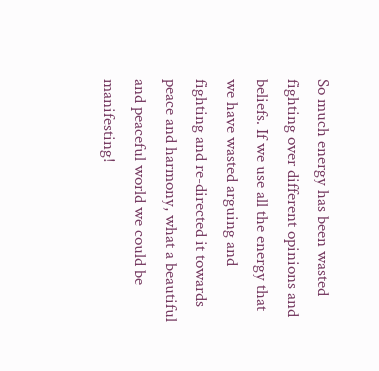So much energy has been wasted fighting over different opinions and beliefs. If we use all the energy that we have wasted arguing and fighting and re-directed it towards peace and harmony, what a beautiful and peaceful world we could be manifesting!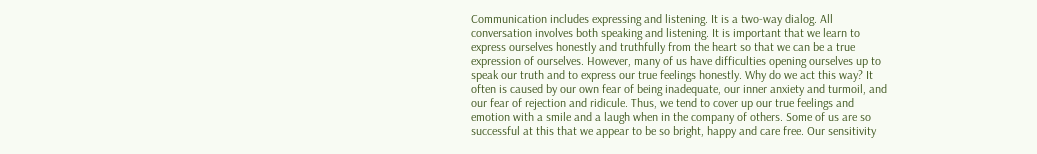Communication includes expressing and listening. It is a two-way dialog. All conversation involves both speaking and listening. It is important that we learn to express ourselves honestly and truthfully from the heart so that we can be a true expression of ourselves. However, many of us have difficulties opening ourselves up to speak our truth and to express our true feelings honestly. Why do we act this way? It often is caused by our own fear of being inadequate, our inner anxiety and turmoil, and our fear of rejection and ridicule. Thus, we tend to cover up our true feelings and emotion with a smile and a laugh when in the company of others. Some of us are so successful at this that we appear to be so bright, happy and care free. Our sensitivity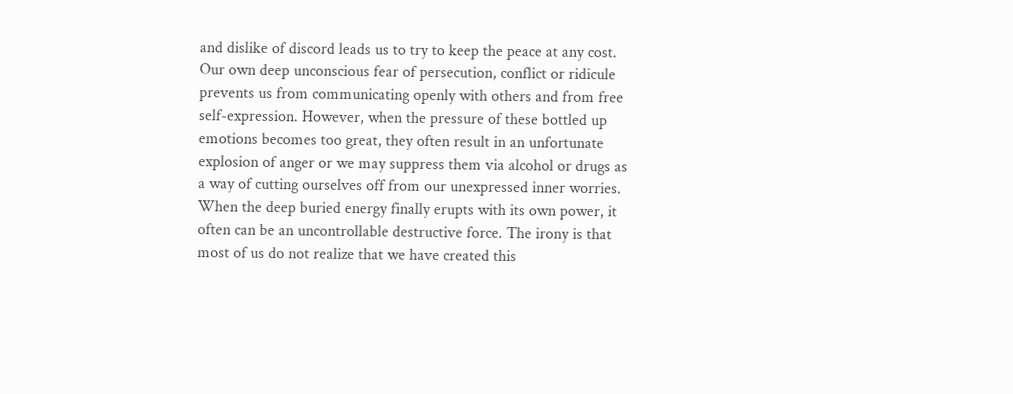and dislike of discord leads us to try to keep the peace at any cost. Our own deep unconscious fear of persecution, conflict or ridicule prevents us from communicating openly with others and from free self-expression. However, when the pressure of these bottled up emotions becomes too great, they often result in an unfortunate explosion of anger or we may suppress them via alcohol or drugs as a way of cutting ourselves off from our unexpressed inner worries. When the deep buried energy finally erupts with its own power, it often can be an uncontrollable destructive force. The irony is that most of us do not realize that we have created this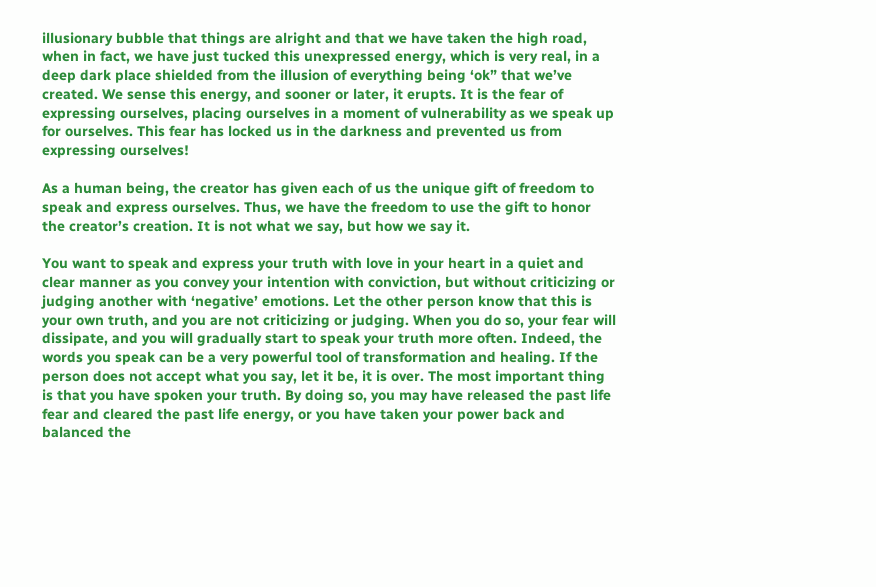illusionary bubble that things are alright and that we have taken the high road, when in fact, we have just tucked this unexpressed energy, which is very real, in a deep dark place shielded from the illusion of everything being ‘ok” that we’ve created. We sense this energy, and sooner or later, it erupts. It is the fear of expressing ourselves, placing ourselves in a moment of vulnerability as we speak up for ourselves. This fear has locked us in the darkness and prevented us from expressing ourselves!

As a human being, the creator has given each of us the unique gift of freedom to speak and express ourselves. Thus, we have the freedom to use the gift to honor the creator’s creation. It is not what we say, but how we say it.

You want to speak and express your truth with love in your heart in a quiet and clear manner as you convey your intention with conviction, but without criticizing or judging another with ‘negative’ emotions. Let the other person know that this is your own truth, and you are not criticizing or judging. When you do so, your fear will dissipate, and you will gradually start to speak your truth more often. Indeed, the words you speak can be a very powerful tool of transformation and healing. If the person does not accept what you say, let it be, it is over. The most important thing is that you have spoken your truth. By doing so, you may have released the past life fear and cleared the past life energy, or you have taken your power back and balanced the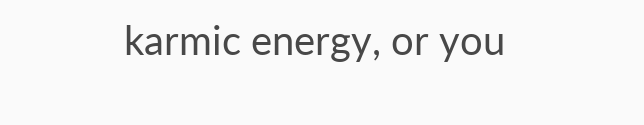karmic energy, or you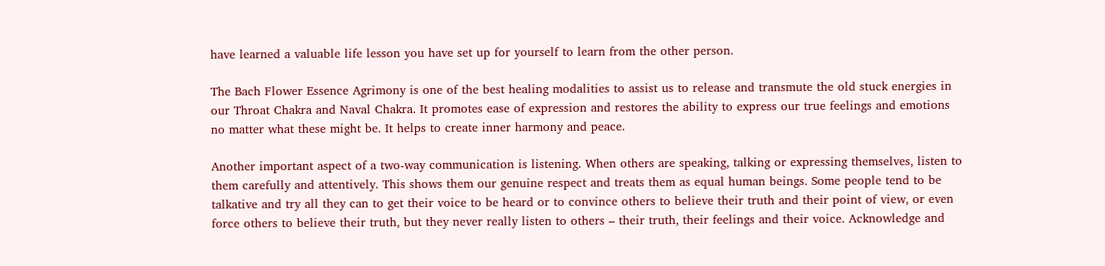have learned a valuable life lesson you have set up for yourself to learn from the other person.

The Bach Flower Essence Agrimony is one of the best healing modalities to assist us to release and transmute the old stuck energies in our Throat Chakra and Naval Chakra. It promotes ease of expression and restores the ability to express our true feelings and emotions no matter what these might be. It helps to create inner harmony and peace.

Another important aspect of a two-way communication is listening. When others are speaking, talking or expressing themselves, listen to them carefully and attentively. This shows them our genuine respect and treats them as equal human beings. Some people tend to be talkative and try all they can to get their voice to be heard or to convince others to believe their truth and their point of view, or even force others to believe their truth, but they never really listen to others – their truth, their feelings and their voice. Acknowledge and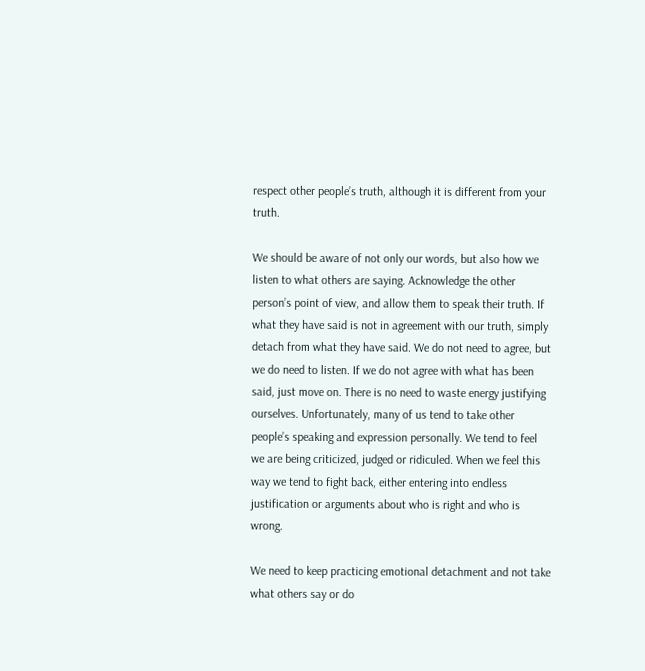respect other people’s truth, although it is different from your truth.

We should be aware of not only our words, but also how we listen to what others are saying. Acknowledge the other person’s point of view, and allow them to speak their truth. If what they have said is not in agreement with our truth, simply detach from what they have said. We do not need to agree, but we do need to listen. If we do not agree with what has been said, just move on. There is no need to waste energy justifying ourselves. Unfortunately, many of us tend to take other people’s speaking and expression personally. We tend to feel we are being criticized, judged or ridiculed. When we feel this way we tend to fight back, either entering into endless justification or arguments about who is right and who is wrong.

We need to keep practicing emotional detachment and not take what others say or do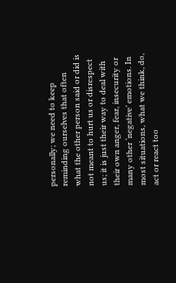personally; we need to keep reminding ourselves that often what the other person said or did is not meant to hurt us or disrespect us; it is just their way to deal with their own anger, fear, insecurity or many other ‘negative’ emotions. In most situations, what we think, do, act or react too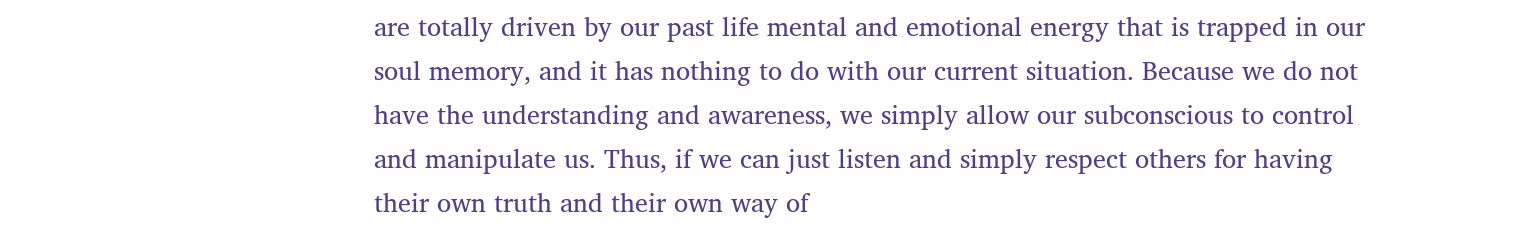are totally driven by our past life mental and emotional energy that is trapped in our soul memory, and it has nothing to do with our current situation. Because we do not have the understanding and awareness, we simply allow our subconscious to control and manipulate us. Thus, if we can just listen and simply respect others for having their own truth and their own way of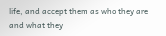life, and accept them as who they are and what they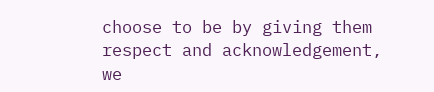choose to be by giving them respect and acknowledgement, we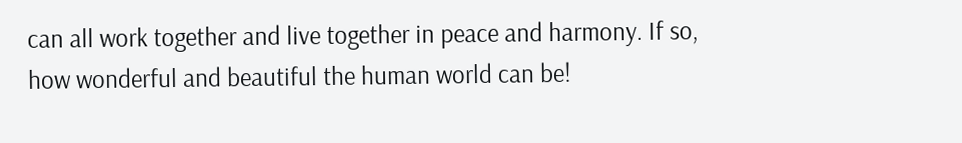can all work together and live together in peace and harmony. If so, how wonderful and beautiful the human world can be!